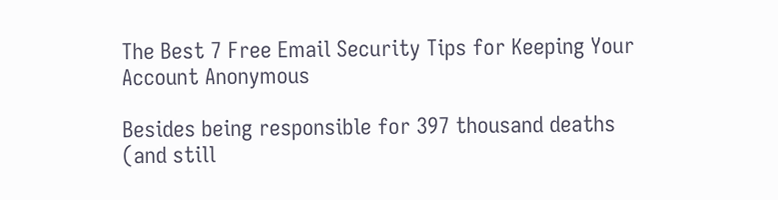The Best 7 Free Email Security Tips for Keeping Your Account Anonymous

Besides being responsible for 397 thousand deaths (and still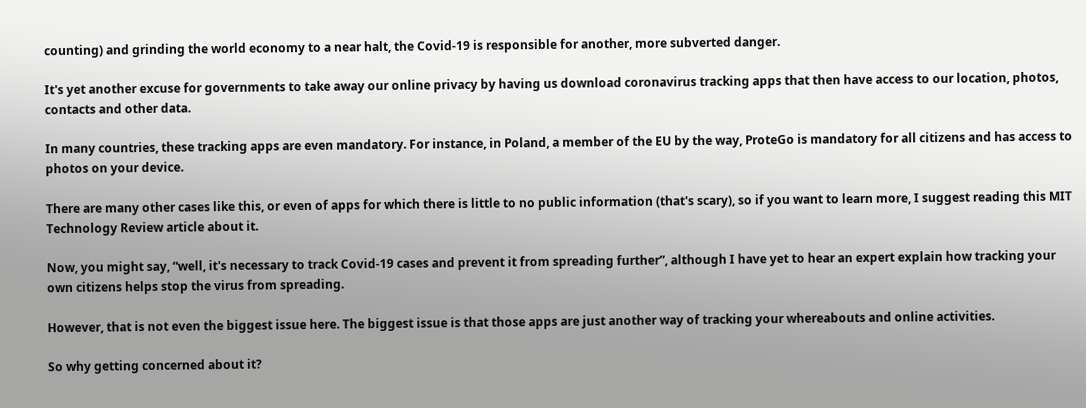counting) and grinding the world economy to a near halt, the Covid-19 is responsible for another, more subverted danger.

It's yet another excuse for governments to take away our online privacy by having us download coronavirus tracking apps that then have access to our location, photos, contacts and other data.

In many countries, these tracking apps are even mandatory. For instance, in Poland, a member of the EU by the way, ProteGo is mandatory for all citizens and has access to photos on your device.

There are many other cases like this, or even of apps for which there is little to no public information (that's scary), so if you want to learn more, I suggest reading this MIT Technology Review article about it.

Now, you might say, “well, it's necessary to track Covid-19 cases and prevent it from spreading further”, although I have yet to hear an expert explain how tracking your own citizens helps stop the virus from spreading.

However, that is not even the biggest issue here. The biggest issue is that those apps are just another way of tracking your whereabouts and online activities.

So why getting concerned about it?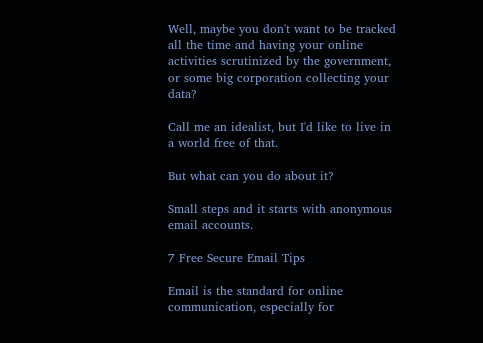Well, maybe you don't want to be tracked all the time and having your online activities scrutinized by the government, or some big corporation collecting your data?

Call me an idealist, but I'd like to live in a world free of that.

But what can you do about it?

Small steps and it starts with anonymous email accounts.

7 Free Secure Email Tips

Email is the standard for online communication, especially for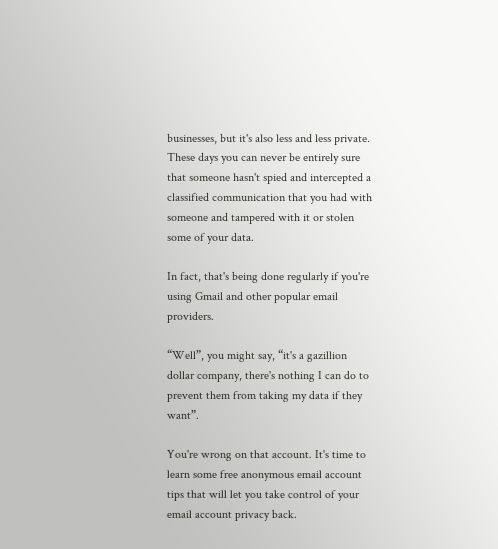businesses, but it's also less and less private. These days you can never be entirely sure that someone hasn't spied and intercepted a classified communication that you had with someone and tampered with it or stolen some of your data.

In fact, that's being done regularly if you're using Gmail and other popular email providers.

“Well”, you might say, “it's a gazillion dollar company, there's nothing I can do to prevent them from taking my data if they want”.

You're wrong on that account. It's time to learn some free anonymous email account tips that will let you take control of your email account privacy back.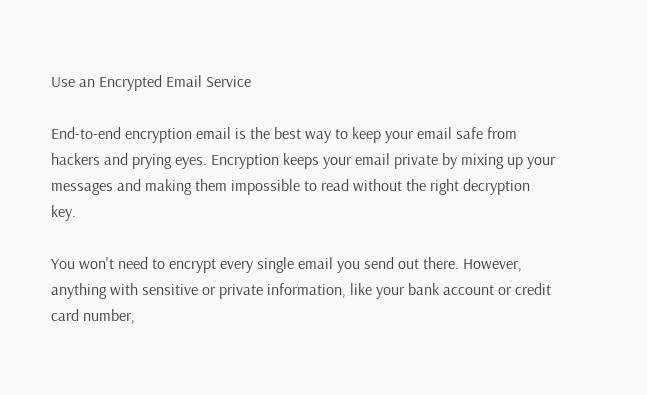Use an Encrypted Email Service

End-to-end encryption email is the best way to keep your email safe from hackers and prying eyes. Encryption keeps your email private by mixing up your messages and making them impossible to read without the right decryption key.

You won't need to encrypt every single email you send out there. However, anything with sensitive or private information, like your bank account or credit card number,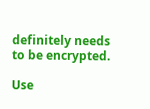definitely needs to be encrypted.

Use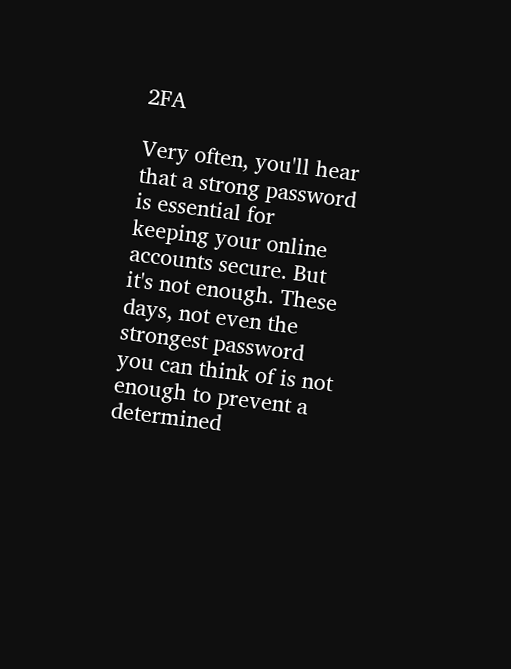2FA

Very often, you'll hear that a strong password is essential for keeping your online accounts secure. But it's not enough. These days, not even the strongest password you can think of is not enough to prevent a determined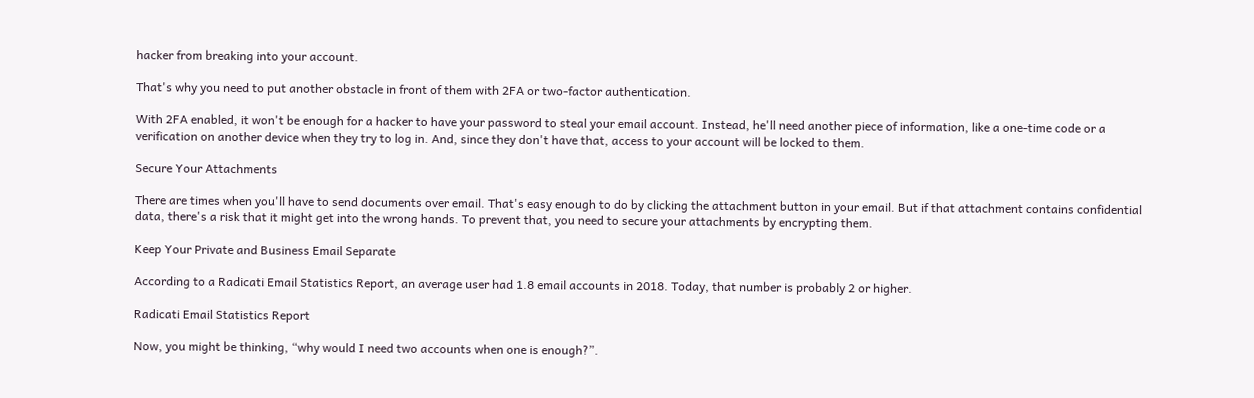hacker from breaking into your account.

That's why you need to put another obstacle in front of them with 2FA or two-factor authentication.

With 2FA enabled, it won't be enough for a hacker to have your password to steal your email account. Instead, he'll need another piece of information, like a one-time code or a verification on another device when they try to log in. And, since they don't have that, access to your account will be locked to them.

Secure Your Attachments

There are times when you'll have to send documents over email. That's easy enough to do by clicking the attachment button in your email. But if that attachment contains confidential data, there's a risk that it might get into the wrong hands. To prevent that, you need to secure your attachments by encrypting them.

Keep Your Private and Business Email Separate

According to a Radicati Email Statistics Report, an average user had 1.8 email accounts in 2018. Today, that number is probably 2 or higher.

Radicati Email Statistics Report

Now, you might be thinking, “why would I need two accounts when one is enough?”.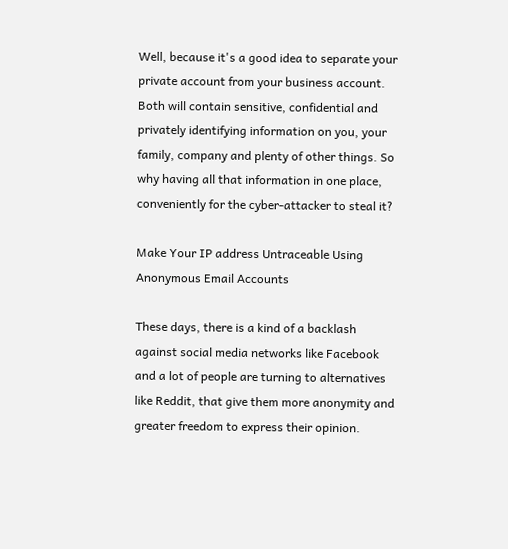Well, because it's a good idea to separate your private account from your business account. Both will contain sensitive, confidential and privately identifying information on you, your family, company and plenty of other things. So why having all that information in one place, conveniently for the cyber-attacker to steal it?

Make Your IP address Untraceable Using Anonymous Email Accounts

These days, there is a kind of a backlash against social media networks like Facebook and a lot of people are turning to alternatives like Reddit, that give them more anonymity and greater freedom to express their opinion.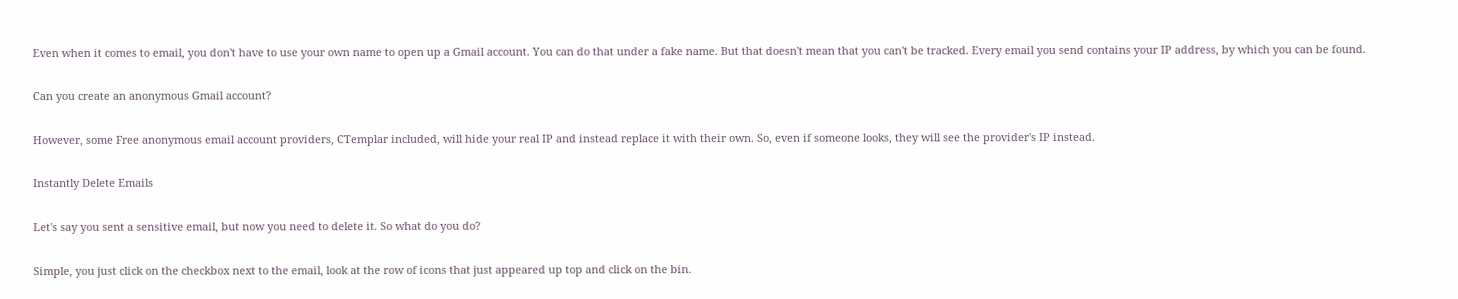Even when it comes to email, you don't have to use your own name to open up a Gmail account. You can do that under a fake name. But that doesn't mean that you can't be tracked. Every email you send contains your IP address, by which you can be found.

Can you create an anonymous Gmail account?

However, some Free anonymous email account providers, CTemplar included, will hide your real IP and instead replace it with their own. So, even if someone looks, they will see the provider's IP instead.

Instantly Delete Emails

Let's say you sent a sensitive email, but now you need to delete it. So what do you do?

Simple, you just click on the checkbox next to the email, look at the row of icons that just appeared up top and click on the bin.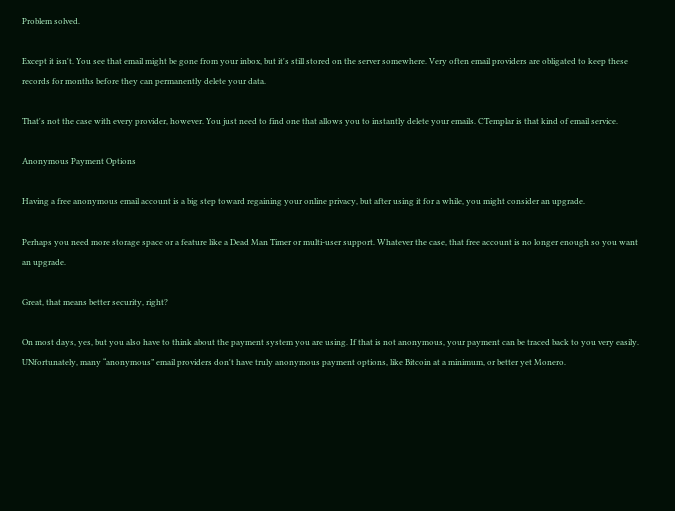Problem solved.

Except it isn't. You see that email might be gone from your inbox, but it's still stored on the server somewhere. Very often email providers are obligated to keep these records for months before they can permanently delete your data.

That's not the case with every provider, however. You just need to find one that allows you to instantly delete your emails. CTemplar is that kind of email service.

Anonymous Payment Options

Having a free anonymous email account is a big step toward regaining your online privacy, but after using it for a while, you might consider an upgrade.

Perhaps you need more storage space or a feature like a Dead Man Timer or multi-user support. Whatever the case, that free account is no longer enough so you want an upgrade.

Great, that means better security, right?

On most days, yes, but you also have to think about the payment system you are using. If that is not anonymous, your payment can be traced back to you very easily. UNfortunately, many “anonymous” email providers don't have truly anonymous payment options, like Bitcoin at a minimum, or better yet Monero.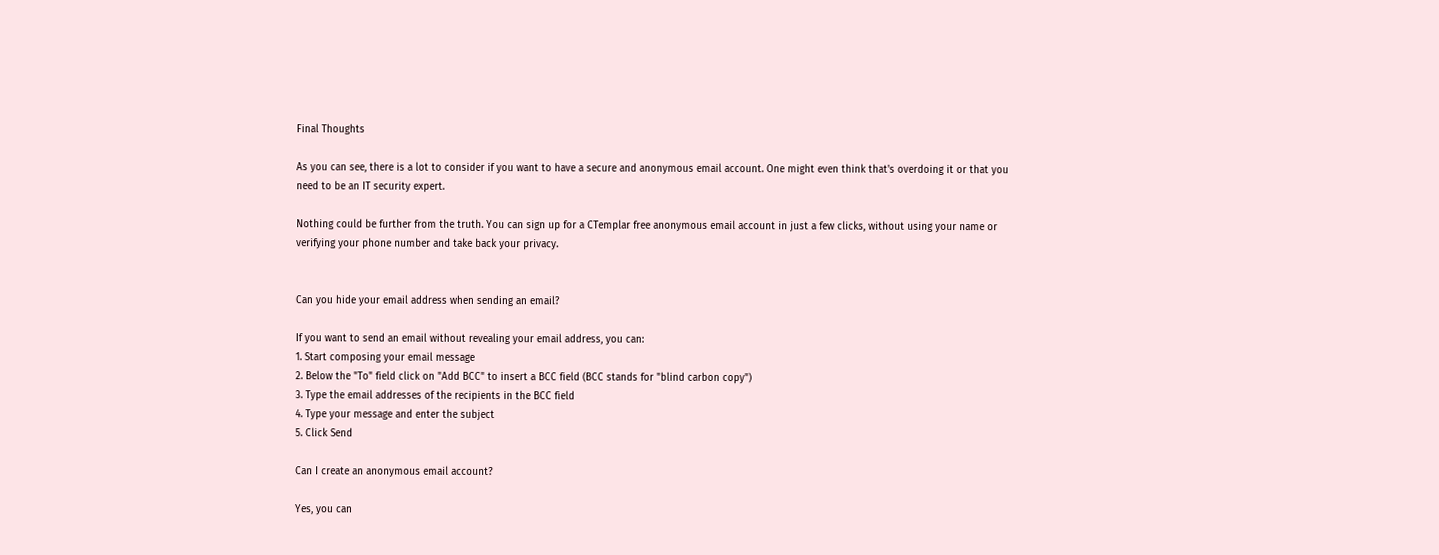Final Thoughts

As you can see, there is a lot to consider if you want to have a secure and anonymous email account. One might even think that's overdoing it or that you need to be an IT security expert.

Nothing could be further from the truth. You can sign up for a CTemplar free anonymous email account in just a few clicks, without using your name or verifying your phone number and take back your privacy.


Can you hide your email address when sending an email?

If you want to send an email without revealing your email address, you can:
1. Start composing your email message
2. Below the "To" field click on "Add BCC" to insert a BCC field (BCC stands for "blind carbon copy")
3. Type the email addresses of the recipients in the BCC field
4. Type your message and enter the subject
5. Click Send

Can I create an anonymous email account?

Yes, you can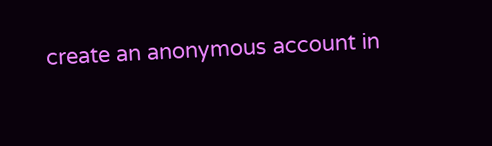create an anonymous account in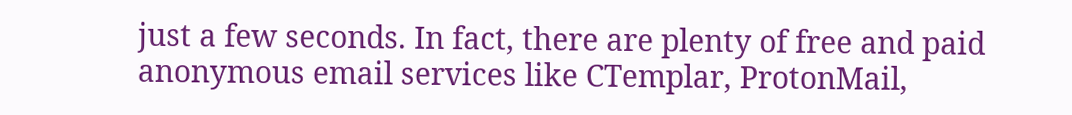just a few seconds. In fact, there are plenty of free and paid anonymous email services like CTemplar, ProtonMail,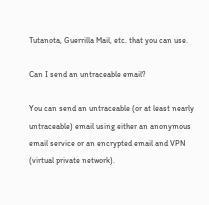Tutanota, Guerrilla Mail, etc. that you can use.

Can I send an untraceable email?

You can send an untraceable (or at least nearly untraceable) email using either an anonymous email service or an encrypted email and VPN (virtual private network).